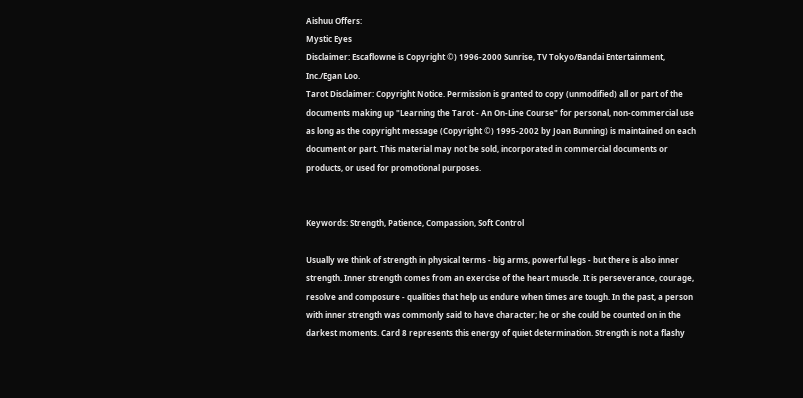Aishuu Offers:
Mystic Eyes
Disclaimer: Escaflowne is Copyright ©) 1996-2000 Sunrise, TV Tokyo/Bandai Entertainment, Inc./Egan Loo.
Tarot Disclaimer: Copyright Notice. Permission is granted to copy (unmodified) all or part of the documents making up "Learning the Tarot - An On-Line Course" for personal, non-commercial use as long as the copyright message (Copyright ©) 1995-2002 by Joan Bunning) is maintained on each document or part. This material may not be sold, incorporated in commercial documents or products, or used for promotional purposes.


Keywords: Strength, Patience, Compassion, Soft Control

Usually we think of strength in physical terms - big arms, powerful legs - but there is also inner strength. Inner strength comes from an exercise of the heart muscle. It is perseverance, courage, resolve and composure - qualities that help us endure when times are tough. In the past, a person with inner strength was commonly said to have character; he or she could be counted on in the darkest moments. Card 8 represents this energy of quiet determination. Strength is not a flashy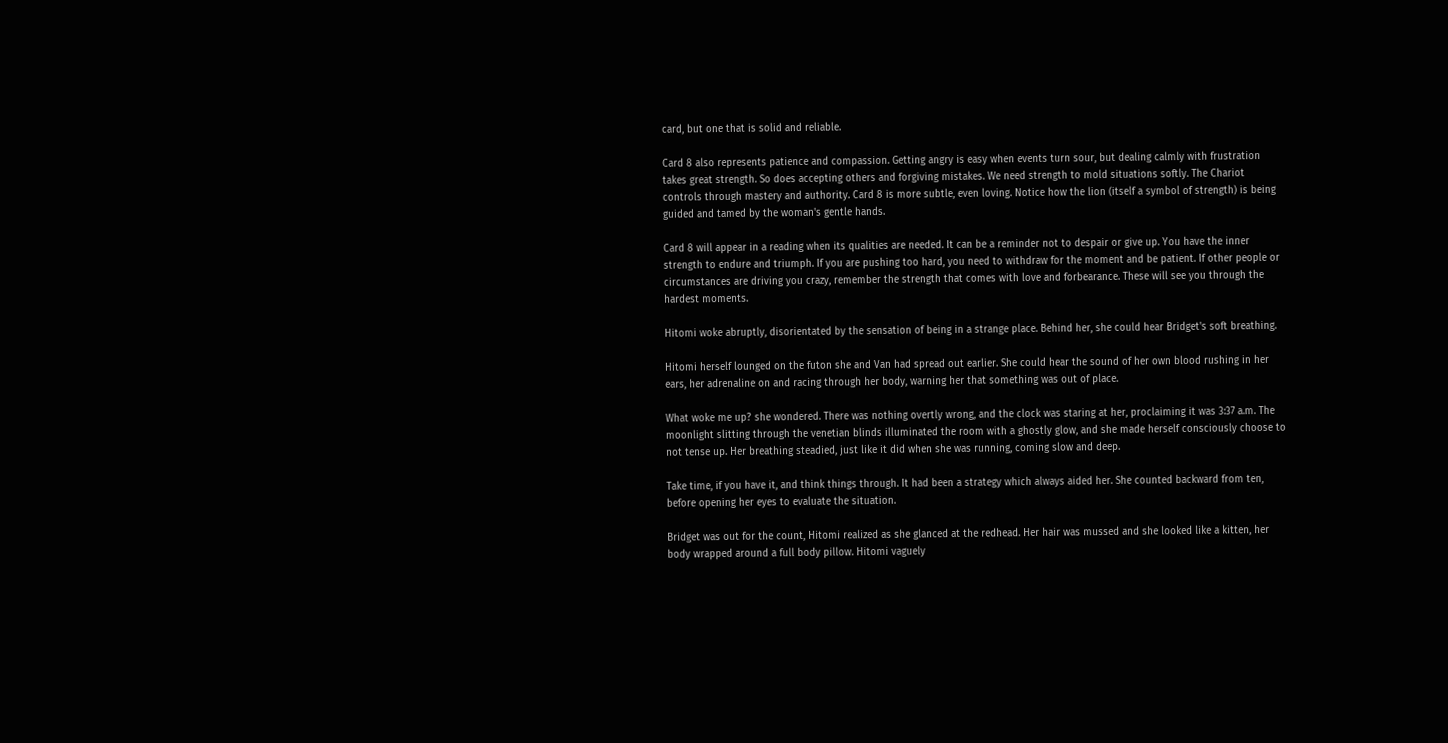card, but one that is solid and reliable.

Card 8 also represents patience and compassion. Getting angry is easy when events turn sour, but dealing calmly with frustration takes great strength. So does accepting others and forgiving mistakes. We need strength to mold situations softly. The Chariot controls through mastery and authority. Card 8 is more subtle, even loving. Notice how the lion (itself a symbol of strength) is being guided and tamed by the woman's gentle hands.

Card 8 will appear in a reading when its qualities are needed. It can be a reminder not to despair or give up. You have the inner strength to endure and triumph. If you are pushing too hard, you need to withdraw for the moment and be patient. If other people or circumstances are driving you crazy, remember the strength that comes with love and forbearance. These will see you through the hardest moments.

Hitomi woke abruptly, disorientated by the sensation of being in a strange place. Behind her, she could hear Bridget's soft breathing.

Hitomi herself lounged on the futon she and Van had spread out earlier. She could hear the sound of her own blood rushing in her ears, her adrenaline on and racing through her body, warning her that something was out of place.

What woke me up? she wondered. There was nothing overtly wrong, and the clock was staring at her, proclaiming it was 3:37 a.m. The moonlight slitting through the venetian blinds illuminated the room with a ghostly glow, and she made herself consciously choose to not tense up. Her breathing steadied, just like it did when she was running, coming slow and deep.

Take time, if you have it, and think things through. It had been a strategy which always aided her. She counted backward from ten, before opening her eyes to evaluate the situation.

Bridget was out for the count, Hitomi realized as she glanced at the redhead. Her hair was mussed and she looked like a kitten, her body wrapped around a full body pillow. Hitomi vaguely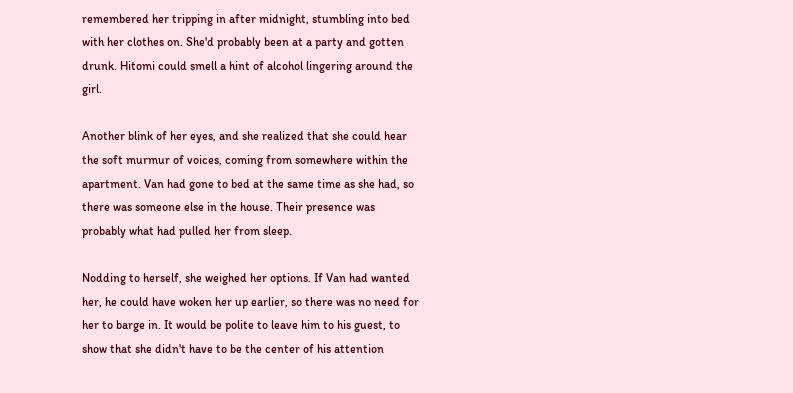remembered her tripping in after midnight, stumbling into bed with her clothes on. She'd probably been at a party and gotten drunk. Hitomi could smell a hint of alcohol lingering around the girl.

Another blink of her eyes, and she realized that she could hear the soft murmur of voices, coming from somewhere within the apartment. Van had gone to bed at the same time as she had, so there was someone else in the house. Their presence was probably what had pulled her from sleep.

Nodding to herself, she weighed her options. If Van had wanted her, he could have woken her up earlier, so there was no need for her to barge in. It would be polite to leave him to his guest, to show that she didn't have to be the center of his attention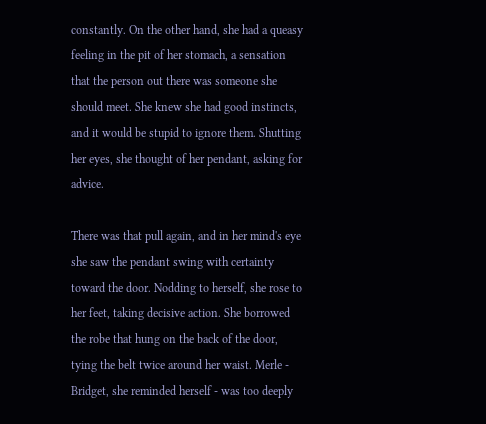constantly. On the other hand, she had a queasy feeling in the pit of her stomach, a sensation that the person out there was someone she should meet. She knew she had good instincts, and it would be stupid to ignore them. Shutting her eyes, she thought of her pendant, asking for advice.

There was that pull again, and in her mind's eye she saw the pendant swing with certainty toward the door. Nodding to herself, she rose to her feet, taking decisive action. She borrowed the robe that hung on the back of the door, tying the belt twice around her waist. Merle - Bridget, she reminded herself - was too deeply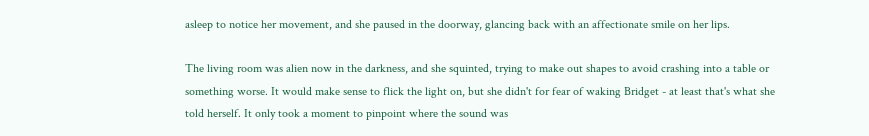asleep to notice her movement, and she paused in the doorway, glancing back with an affectionate smile on her lips.

The living room was alien now in the darkness, and she squinted, trying to make out shapes to avoid crashing into a table or something worse. It would make sense to flick the light on, but she didn't for fear of waking Bridget - at least that's what she told herself. It only took a moment to pinpoint where the sound was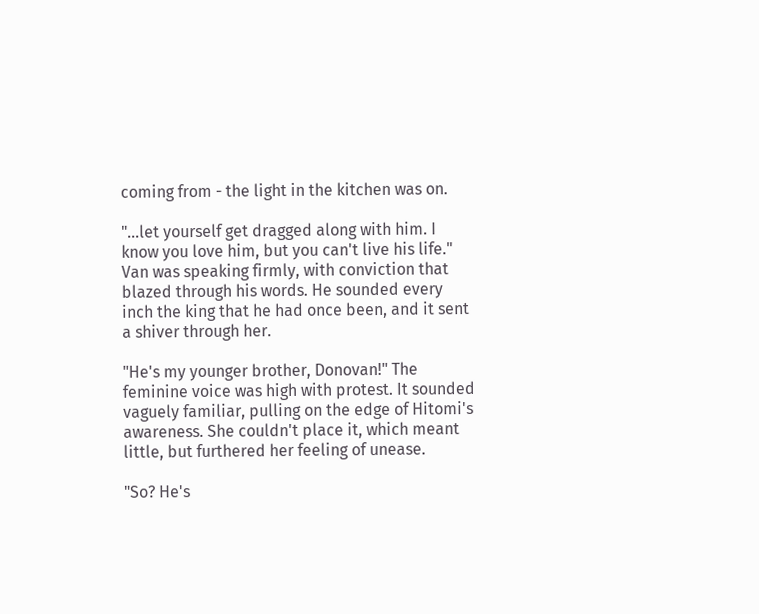coming from - the light in the kitchen was on.

"...let yourself get dragged along with him. I know you love him, but you can't live his life." Van was speaking firmly, with conviction that blazed through his words. He sounded every inch the king that he had once been, and it sent a shiver through her.

"He's my younger brother, Donovan!" The feminine voice was high with protest. It sounded vaguely familiar, pulling on the edge of Hitomi's awareness. She couldn't place it, which meant little, but furthered her feeling of unease.

"So? He's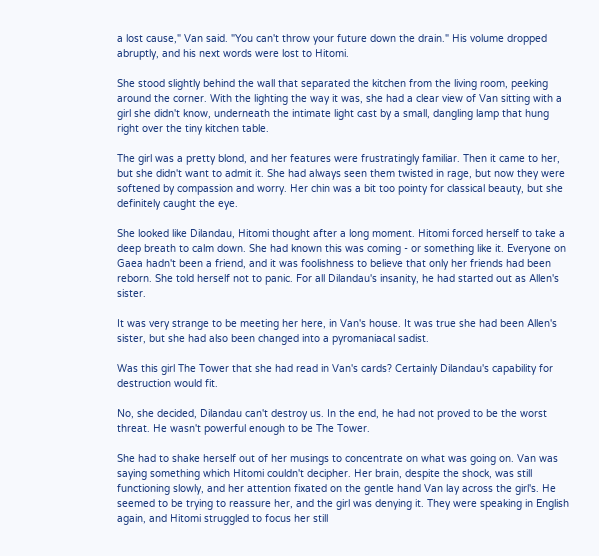a lost cause," Van said. "You can't throw your future down the drain." His volume dropped abruptly, and his next words were lost to Hitomi.

She stood slightly behind the wall that separated the kitchen from the living room, peeking around the corner. With the lighting the way it was, she had a clear view of Van sitting with a girl she didn't know, underneath the intimate light cast by a small, dangling lamp that hung right over the tiny kitchen table.

The girl was a pretty blond, and her features were frustratingly familiar. Then it came to her, but she didn't want to admit it. She had always seen them twisted in rage, but now they were softened by compassion and worry. Her chin was a bit too pointy for classical beauty, but she definitely caught the eye.

She looked like Dilandau, Hitomi thought after a long moment. Hitomi forced herself to take a deep breath to calm down. She had known this was coming - or something like it. Everyone on Gaea hadn't been a friend, and it was foolishness to believe that only her friends had been reborn. She told herself not to panic. For all Dilandau's insanity, he had started out as Allen's sister.

It was very strange to be meeting her here, in Van's house. It was true she had been Allen's sister, but she had also been changed into a pyromaniacal sadist.

Was this girl The Tower that she had read in Van's cards? Certainly Dilandau's capability for destruction would fit.

No, she decided, Dilandau can't destroy us. In the end, he had not proved to be the worst threat. He wasn't powerful enough to be The Tower.

She had to shake herself out of her musings to concentrate on what was going on. Van was saying something which Hitomi couldn't decipher. Her brain, despite the shock, was still functioning slowly, and her attention fixated on the gentle hand Van lay across the girl's. He seemed to be trying to reassure her, and the girl was denying it. They were speaking in English again, and Hitomi struggled to focus her still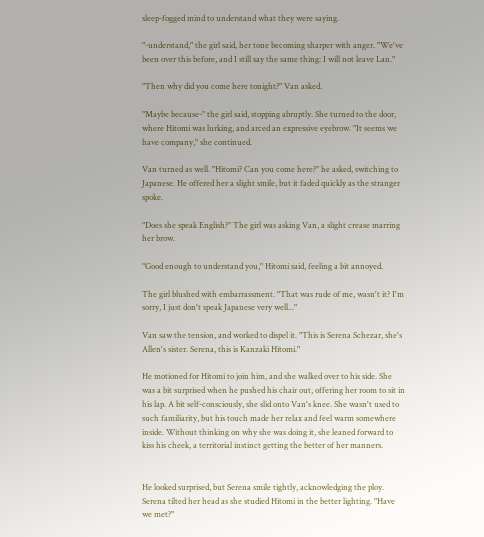sleep-fogged mind to understand what they were saying.

"-understand," the girl said, her tone becoming sharper with anger. "We've been over this before, and I still say the same thing: I will not leave Lan."

"Then why did you come here tonight?" Van asked.

"Maybe because-" the girl said, stopping abruptly. She turned to the door, where Hitomi was lurking, and arced an expressive eyebrow. "It seems we have company," she continued.

Van turned as well. "Hitomi? Can you come here?" he asked, switching to Japanese. He offered her a slight smile, but it faded quickly as the stranger spoke.

"Does she speak English?" The girl was asking Van, a slight crease marring her brow.

"Good enough to understand you," Hitomi said, feeling a bit annoyed.

The girl blushed with embarrassment. "That was rude of me, wasn't it? I'm sorry, I just don't speak Japanese very well..."

Van saw the tension, and worked to dispel it. "This is Serena Schezar, she's Allen's sister. Serena, this is Kanzaki Hitomi."

He motioned for Hitomi to join him, and she walked over to his side. She was a bit surprised when he pushed his chair out, offering her room to sit in his lap. A bit self-consciously, she slid onto Van's knee. She wasn't used to such familiarity, but his touch made her relax and feel warm somewhere inside. Without thinking on why she was doing it, she leaned forward to kiss his cheek, a territorial instinct getting the better of her manners.


He looked surprised, but Serena smile tightly, acknowledging the ploy. Serena tilted her head as she studied Hitomi in the better lighting. "Have we met?"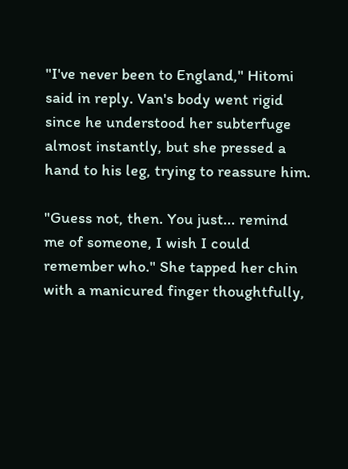"I've never been to England," Hitomi said in reply. Van's body went rigid since he understood her subterfuge almost instantly, but she pressed a hand to his leg, trying to reassure him.

"Guess not, then. You just... remind me of someone, I wish I could remember who." She tapped her chin with a manicured finger thoughtfully,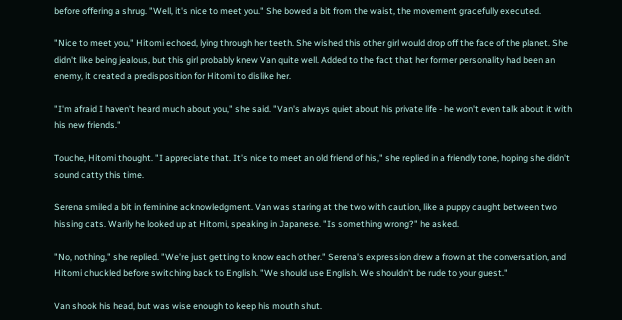before offering a shrug. "Well, it's nice to meet you." She bowed a bit from the waist, the movement gracefully executed.

"Nice to meet you," Hitomi echoed, lying through her teeth. She wished this other girl would drop off the face of the planet. She didn't like being jealous, but this girl probably knew Van quite well. Added to the fact that her former personality had been an enemy, it created a predisposition for Hitomi to dislike her.

"I'm afraid I haven't heard much about you," she said. "Van's always quiet about his private life - he won't even talk about it with his new friends."

Touche, Hitomi thought. "I appreciate that. It's nice to meet an old friend of his," she replied in a friendly tone, hoping she didn't sound catty this time.

Serena smiled a bit in feminine acknowledgment. Van was staring at the two with caution, like a puppy caught between two hissing cats. Warily he looked up at Hitomi, speaking in Japanese. "Is something wrong?" he asked.

"No, nothing," she replied. "We're just getting to know each other." Serena's expression drew a frown at the conversation, and Hitomi chuckled before switching back to English. "We should use English. We shouldn't be rude to your guest."

Van shook his head, but was wise enough to keep his mouth shut.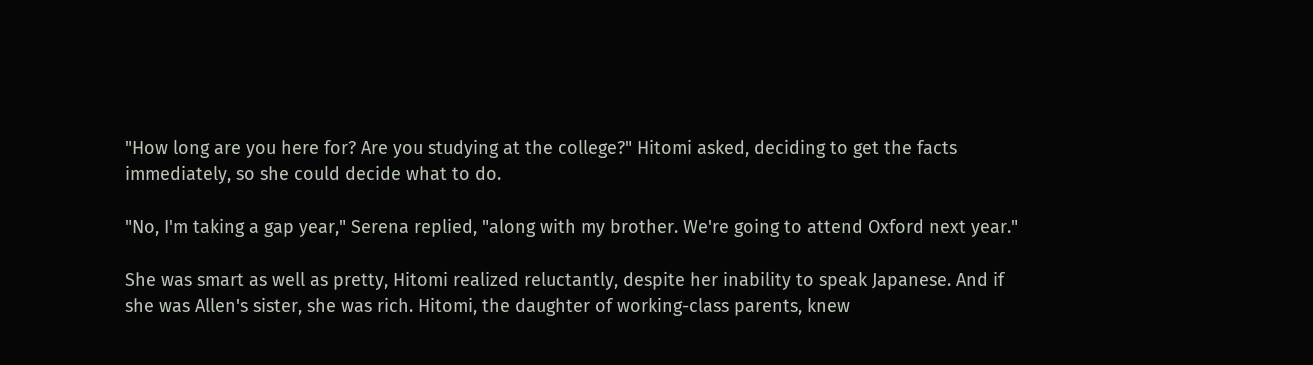"How long are you here for? Are you studying at the college?" Hitomi asked, deciding to get the facts immediately, so she could decide what to do.

"No, I'm taking a gap year," Serena replied, "along with my brother. We're going to attend Oxford next year."

She was smart as well as pretty, Hitomi realized reluctantly, despite her inability to speak Japanese. And if she was Allen's sister, she was rich. Hitomi, the daughter of working-class parents, knew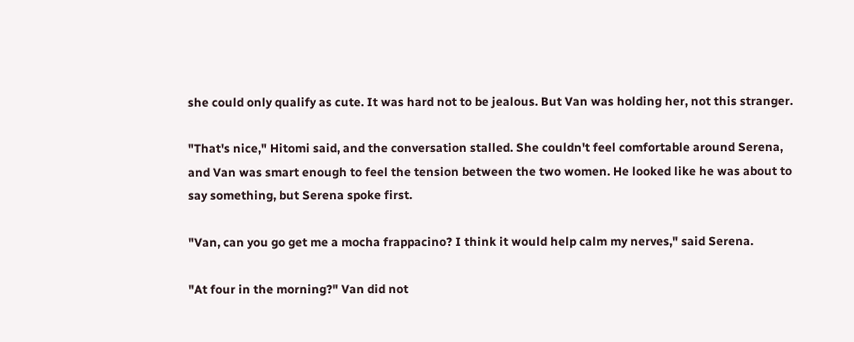she could only qualify as cute. It was hard not to be jealous. But Van was holding her, not this stranger.

"That's nice," Hitomi said, and the conversation stalled. She couldn't feel comfortable around Serena, and Van was smart enough to feel the tension between the two women. He looked like he was about to say something, but Serena spoke first.

"Van, can you go get me a mocha frappacino? I think it would help calm my nerves," said Serena.

"At four in the morning?" Van did not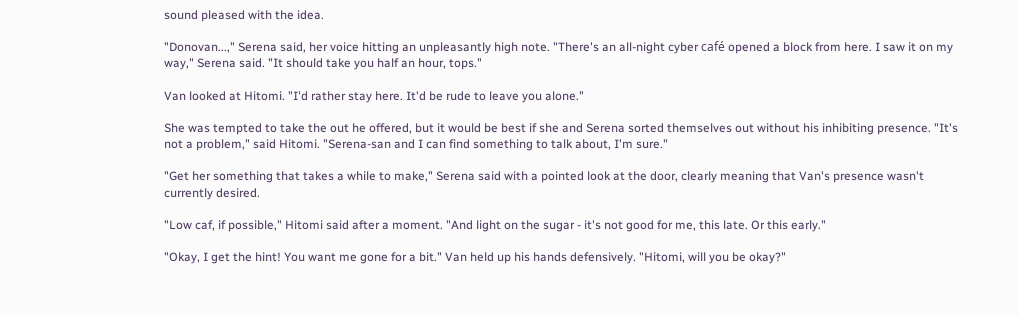sound pleased with the idea.

"Donovan...," Serena said, her voice hitting an unpleasantly high note. "There's an all-night cyber café opened a block from here. I saw it on my way," Serena said. "It should take you half an hour, tops."

Van looked at Hitomi. "I'd rather stay here. It'd be rude to leave you alone."

She was tempted to take the out he offered, but it would be best if she and Serena sorted themselves out without his inhibiting presence. "It's not a problem," said Hitomi. "Serena-san and I can find something to talk about, I'm sure."

"Get her something that takes a while to make," Serena said with a pointed look at the door, clearly meaning that Van's presence wasn't currently desired.

"Low caf, if possible," Hitomi said after a moment. "And light on the sugar - it's not good for me, this late. Or this early."

"Okay, I get the hint! You want me gone for a bit." Van held up his hands defensively. "Hitomi, will you be okay?"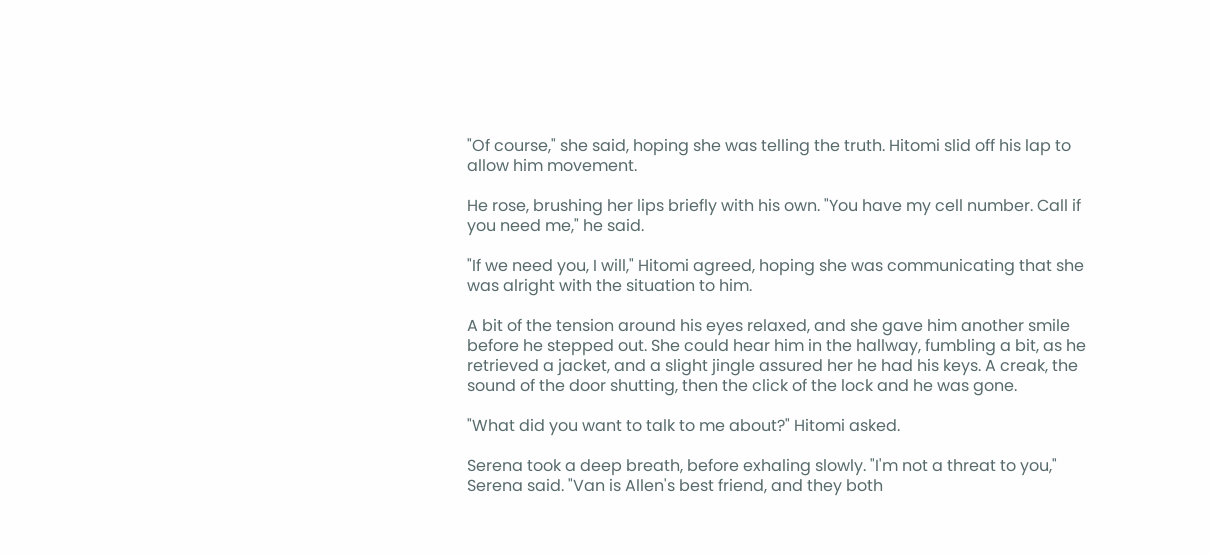"Of course," she said, hoping she was telling the truth. Hitomi slid off his lap to allow him movement.

He rose, brushing her lips briefly with his own. "You have my cell number. Call if you need me," he said.

"If we need you, I will," Hitomi agreed, hoping she was communicating that she was alright with the situation to him.

A bit of the tension around his eyes relaxed, and she gave him another smile before he stepped out. She could hear him in the hallway, fumbling a bit, as he retrieved a jacket, and a slight jingle assured her he had his keys. A creak, the sound of the door shutting, then the click of the lock and he was gone.

"What did you want to talk to me about?" Hitomi asked.

Serena took a deep breath, before exhaling slowly. "I'm not a threat to you," Serena said. "Van is Allen's best friend, and they both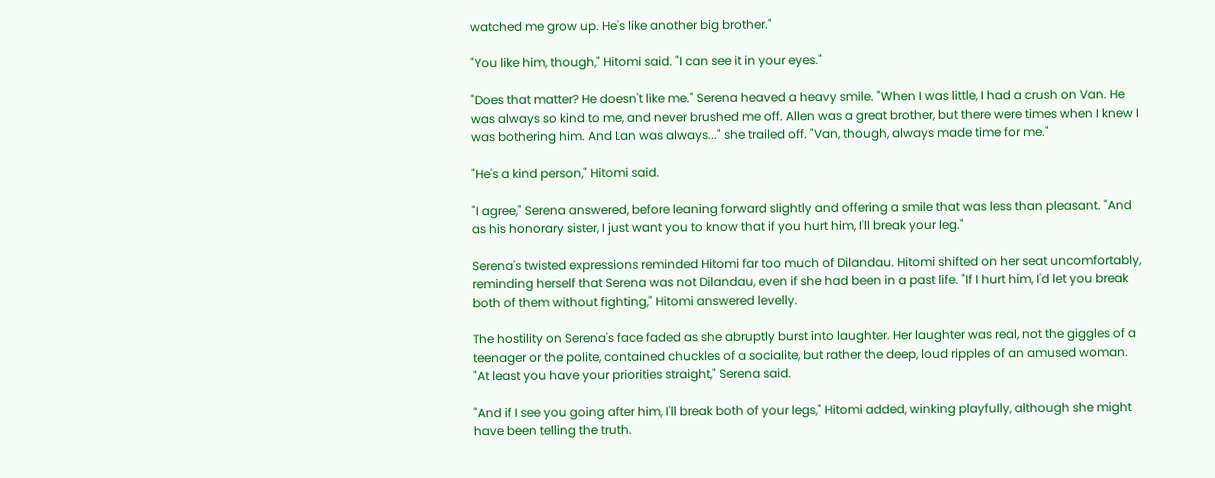watched me grow up. He's like another big brother."

"You like him, though," Hitomi said. "I can see it in your eyes."

"Does that matter? He doesn't like me." Serena heaved a heavy smile. "When I was little, I had a crush on Van. He was always so kind to me, and never brushed me off. Allen was a great brother, but there were times when I knew I was bothering him. And Lan was always..." she trailed off. "Van, though, always made time for me."

"He's a kind person," Hitomi said.

"I agree," Serena answered, before leaning forward slightly and offering a smile that was less than pleasant. "And as his honorary sister, I just want you to know that if you hurt him, I'll break your leg."

Serena's twisted expressions reminded Hitomi far too much of Dilandau. Hitomi shifted on her seat uncomfortably, reminding herself that Serena was not Dilandau, even if she had been in a past life. "If I hurt him, I'd let you break both of them without fighting," Hitomi answered levelly.

The hostility on Serena's face faded as she abruptly burst into laughter. Her laughter was real, not the giggles of a teenager or the polite, contained chuckles of a socialite, but rather the deep, loud ripples of an amused woman. "At least you have your priorities straight," Serena said.

"And if I see you going after him, I'll break both of your legs," Hitomi added, winking playfully, although she might have been telling the truth.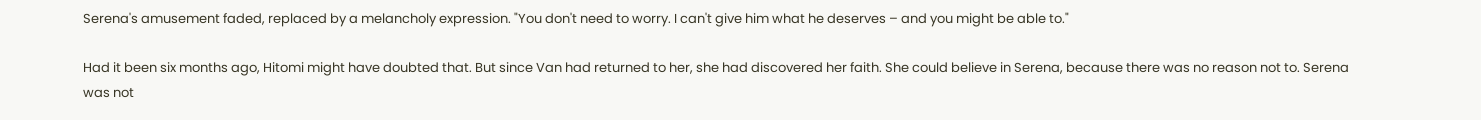Serena's amusement faded, replaced by a melancholy expression. "You don't need to worry. I can't give him what he deserves – and you might be able to."

Had it been six months ago, Hitomi might have doubted that. But since Van had returned to her, she had discovered her faith. She could believe in Serena, because there was no reason not to. Serena was not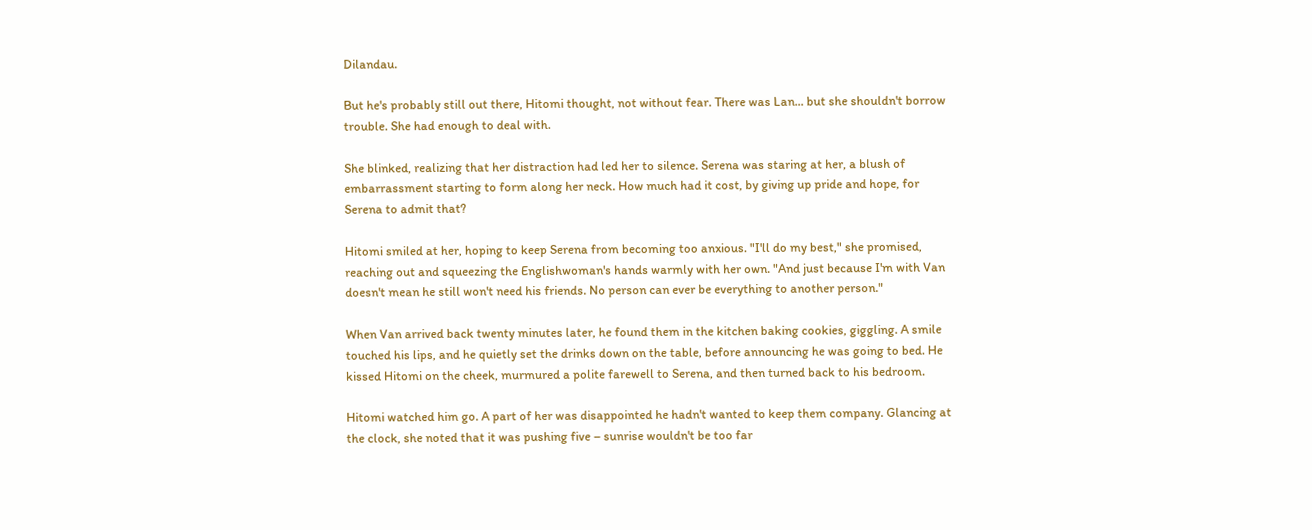Dilandau.

But he's probably still out there, Hitomi thought, not without fear. There was Lan... but she shouldn't borrow trouble. She had enough to deal with.

She blinked, realizing that her distraction had led her to silence. Serena was staring at her, a blush of embarrassment starting to form along her neck. How much had it cost, by giving up pride and hope, for Serena to admit that?

Hitomi smiled at her, hoping to keep Serena from becoming too anxious. "I'll do my best," she promised, reaching out and squeezing the Englishwoman's hands warmly with her own. "And just because I'm with Van doesn't mean he still won't need his friends. No person can ever be everything to another person."

When Van arrived back twenty minutes later, he found them in the kitchen baking cookies, giggling. A smile touched his lips, and he quietly set the drinks down on the table, before announcing he was going to bed. He kissed Hitomi on the cheek, murmured a polite farewell to Serena, and then turned back to his bedroom.

Hitomi watched him go. A part of her was disappointed he hadn't wanted to keep them company. Glancing at the clock, she noted that it was pushing five – sunrise wouldn't be too far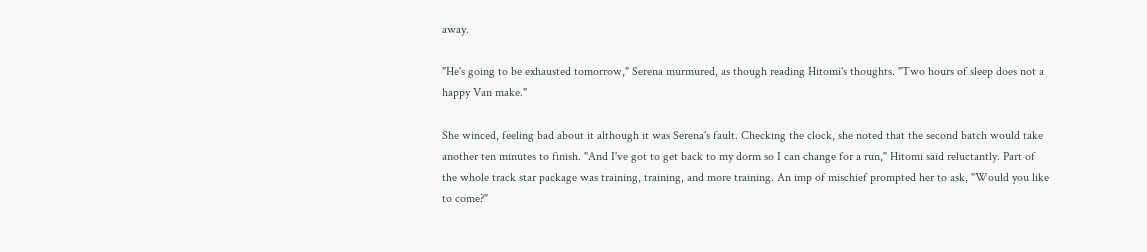away.

"He's going to be exhausted tomorrow," Serena murmured, as though reading Hitomi's thoughts. "Two hours of sleep does not a happy Van make."

She winced, feeling bad about it although it was Serena's fault. Checking the clock, she noted that the second batch would take another ten minutes to finish. "And I've got to get back to my dorm so I can change for a run," Hitomi said reluctantly. Part of the whole track star package was training, training, and more training. An imp of mischief prompted her to ask, "Would you like to come?"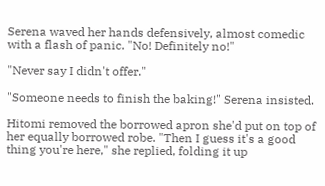Serena waved her hands defensively, almost comedic with a flash of panic. "No! Definitely no!"

"Never say I didn't offer."

"Someone needs to finish the baking!" Serena insisted.

Hitomi removed the borrowed apron she'd put on top of her equally borrowed robe. "Then I guess it's a good thing you're here," she replied, folding it up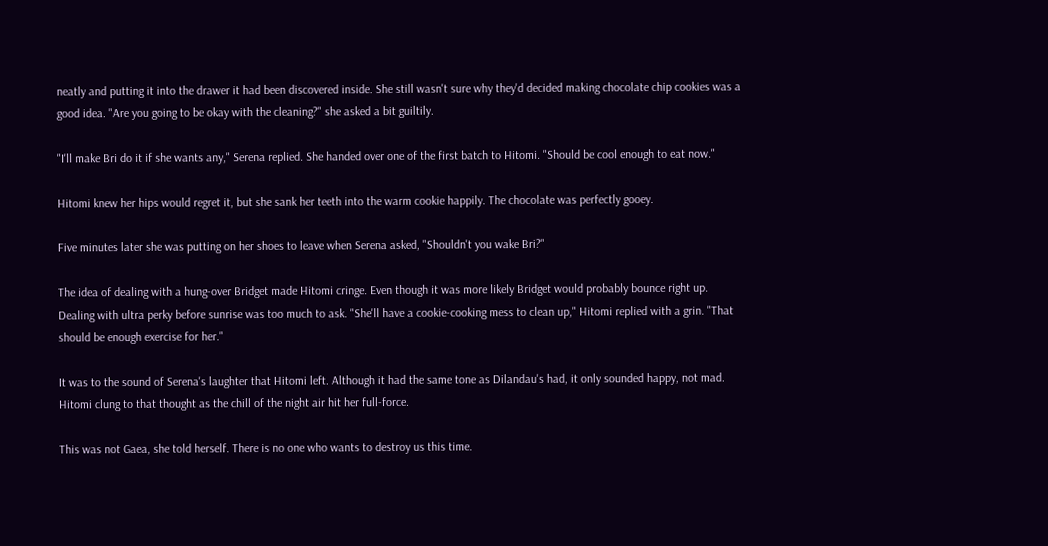neatly and putting it into the drawer it had been discovered inside. She still wasn't sure why they'd decided making chocolate chip cookies was a good idea. "Are you going to be okay with the cleaning?" she asked a bit guiltily.

"I'll make Bri do it if she wants any," Serena replied. She handed over one of the first batch to Hitomi. "Should be cool enough to eat now."

Hitomi knew her hips would regret it, but she sank her teeth into the warm cookie happily. The chocolate was perfectly gooey.

Five minutes later she was putting on her shoes to leave when Serena asked, "Shouldn't you wake Bri?"

The idea of dealing with a hung-over Bridget made Hitomi cringe. Even though it was more likely Bridget would probably bounce right up. Dealing with ultra perky before sunrise was too much to ask. "She'll have a cookie-cooking mess to clean up," Hitomi replied with a grin. "That should be enough exercise for her."

It was to the sound of Serena's laughter that Hitomi left. Although it had the same tone as Dilandau's had, it only sounded happy, not mad. Hitomi clung to that thought as the chill of the night air hit her full-force.

This was not Gaea, she told herself. There is no one who wants to destroy us this time.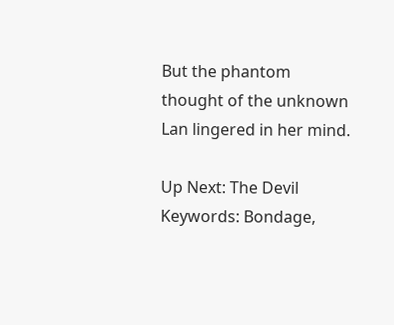But the phantom thought of the unknown Lan lingered in her mind.

Up Next: The Devil
Keywords: Bondage,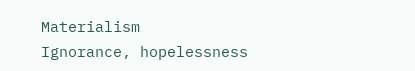Materialism
Ignorance, hopelessness